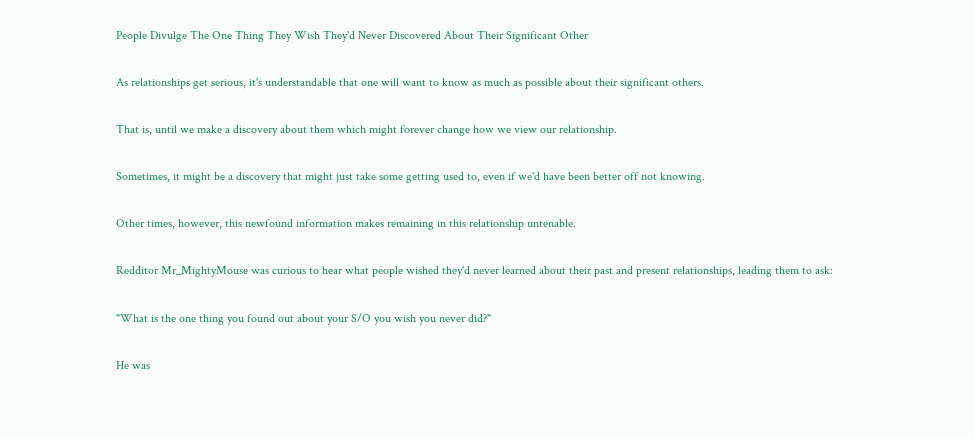People Divulge The One Thing They Wish They'd Never Discovered About Their Significant Other

As relationships get serious, it's understandable that one will want to know as much as possible about their significant others.

That is, until we make a discovery about them which might forever change how we view our relationship.

Sometimes, it might be a discovery that might just take some getting used to, even if we'd have been better off not knowing.

Other times, however, this newfound information makes remaining in this relationship untenable.

Redditor Mr_MightyMouse was curious to hear what people wished they'd never learned about their past and present relationships, leading them to ask:

"What is the one thing you found out about your S/O you wish you never did?"

He was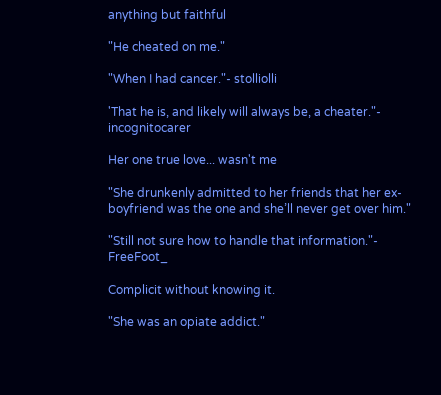anything but faithful

"He cheated on me."

"When I had cancer."- stolliolli

'That he is, and likely will always be, a cheater."- incognitocarer

Her one true love... wasn't me

"She drunkenly admitted to her friends that her ex-boyfriend was the one and she’ll never get over him."

"Still not sure how to handle that information."- FreeFoot_

Complicit without knowing it.

"She was an opiate addict."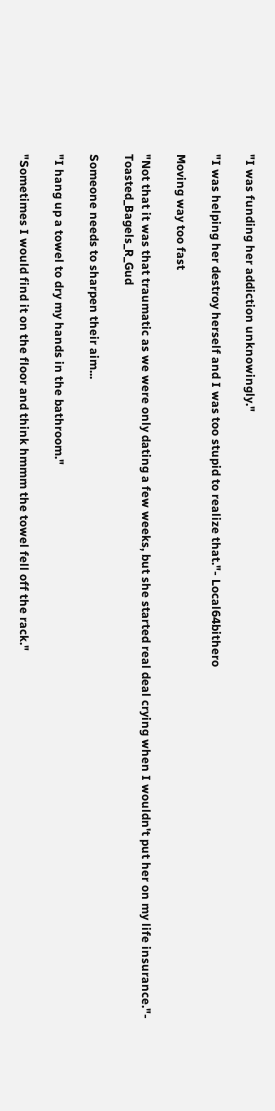"I was funding her addiction unknowingly."

"I was helping her destroy herself and I was too stupid to realize that."- Local64bithero

Moving way too fast

"Not that it was that traumatic as we were only dating a few weeks, but she started real deal crying when I wouldn't put her on my life insurance."- Toasted_Bagels_R_Gud

Someone needs to sharpen their aim...

"I hang up a towel to dry my hands in the bathroom."

"Sometimes I would find it on the floor and think hmmm the towel fell off the rack."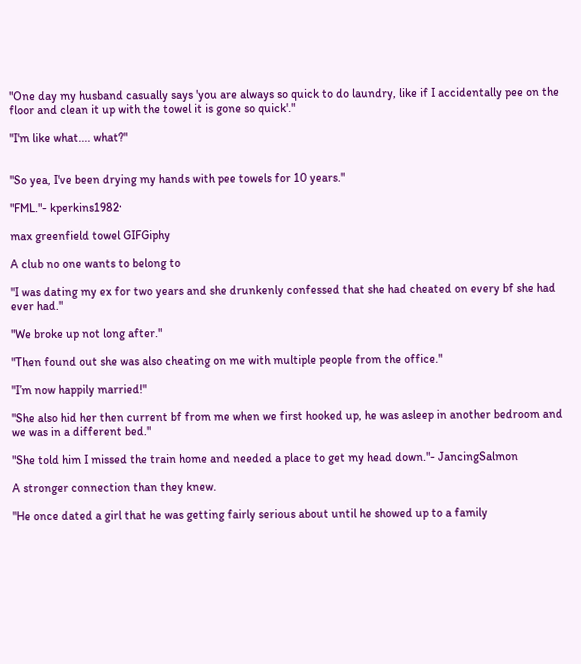"One day my husband casually says 'you are always so quick to do laundry, like if I accidentally pee on the floor and clean it up with the towel it is gone so quick'."

"I'm like what.... what?"


"So yea, I've been drying my hands with pee towels for 10 years."

"FML."- kperkins1982·

max greenfield towel GIFGiphy

A club no one wants to belong to

"I was dating my ex for two years and she drunkenly confessed that she had cheated on every bf she had ever had."

"We broke up not long after."

"Then found out she was also cheating on me with multiple people from the office."

"I’m now happily married!"

"She also hid her then current bf from me when we first hooked up, he was asleep in another bedroom and we was in a different bed."

"She told him I missed the train home and needed a place to get my head down."- JancingSalmon

A stronger connection than they knew.

"He once dated a girl that he was getting fairly serious about until he showed up to a family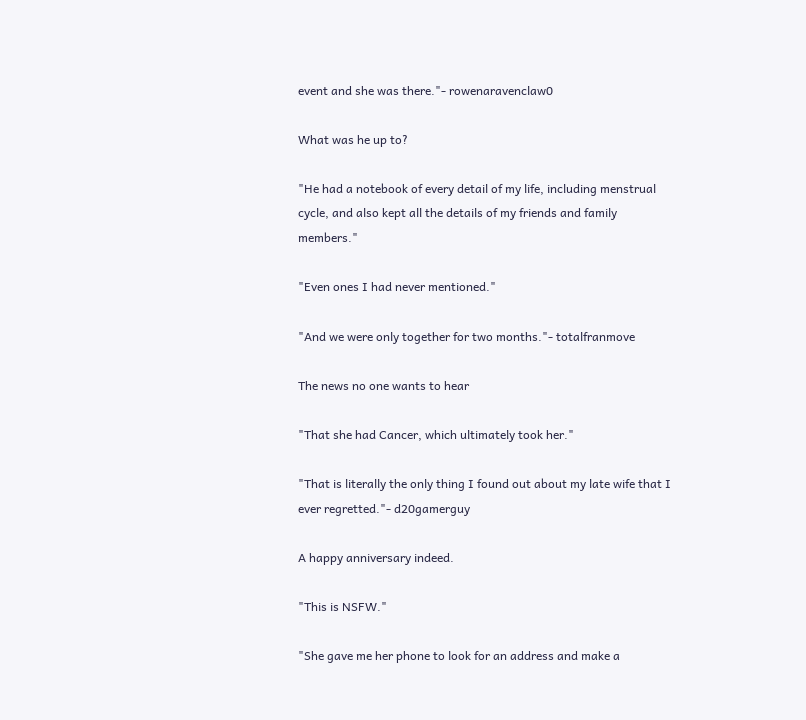event and she was there."- rowenaravenclaw0

What was he up to?

"He had a notebook of every detail of my life, including menstrual cycle, and also kept all the details of my friends and family members."

"Even ones I had never mentioned."

"And we were only together for two months."- totalfranmove

The news no one wants to hear

"That she had Cancer, which ultimately took her."

"That is literally the only thing I found out about my late wife that I ever regretted."- d20gamerguy

A happy anniversary indeed.

"This is NSFW."

"She gave me her phone to look for an address and make a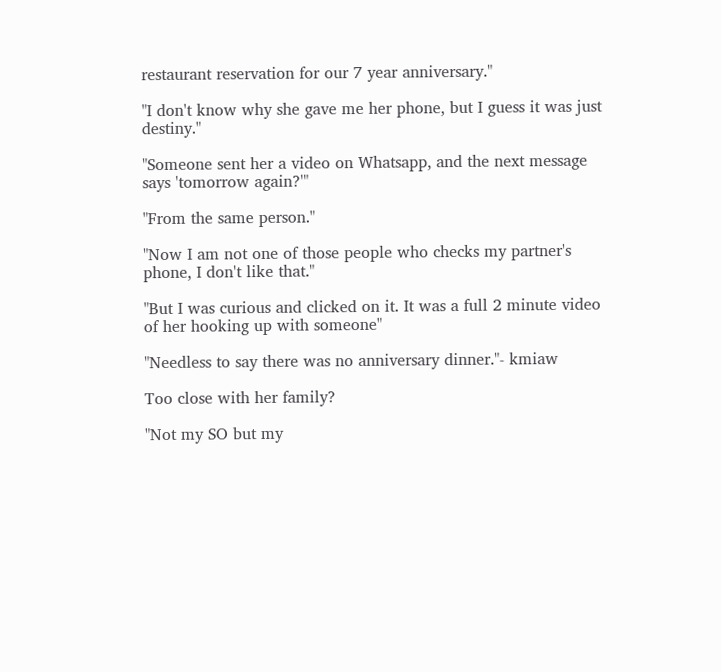restaurant reservation for our 7 year anniversary."

"I don't know why she gave me her phone, but I guess it was just destiny."

"Someone sent her a video on Whatsapp, and the next message says 'tomorrow again?'"

"From the same person."

"Now I am not one of those people who checks my partner's phone, I don't like that."

"But I was curious and clicked on it. It was a full 2 minute video of her hooking up with someone"

"Needless to say there was no anniversary dinner."- kmiaw

Too close with her family?

"Not my SO but my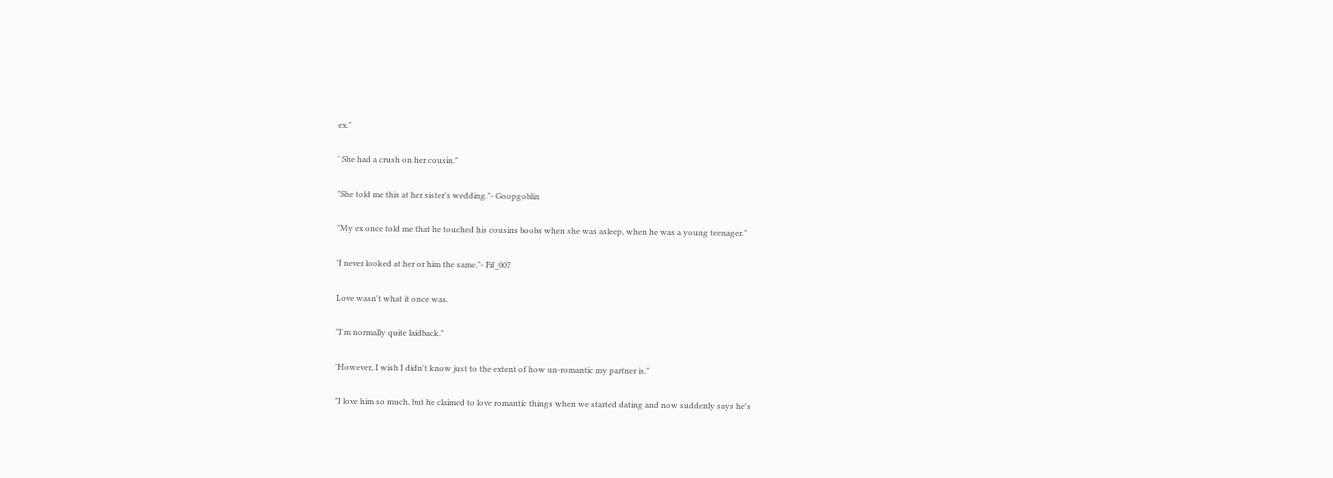ex."

' She had a crush on her cousin."

"She told me this at her sister's wedding."- Goopgoblin

"My ex once told me that he touched his cousins boobs when she was asleep, when he was a young teenager."

'I never looked at her or him the same."- Fif_007

Love wasn't what it once was.

"I'm normally quite laidback."

'However, I wish I didn't know just to the extent of how un-romantic my partner is."

"I love him so much, but he claimed to love romantic things when we started dating and now suddenly says he's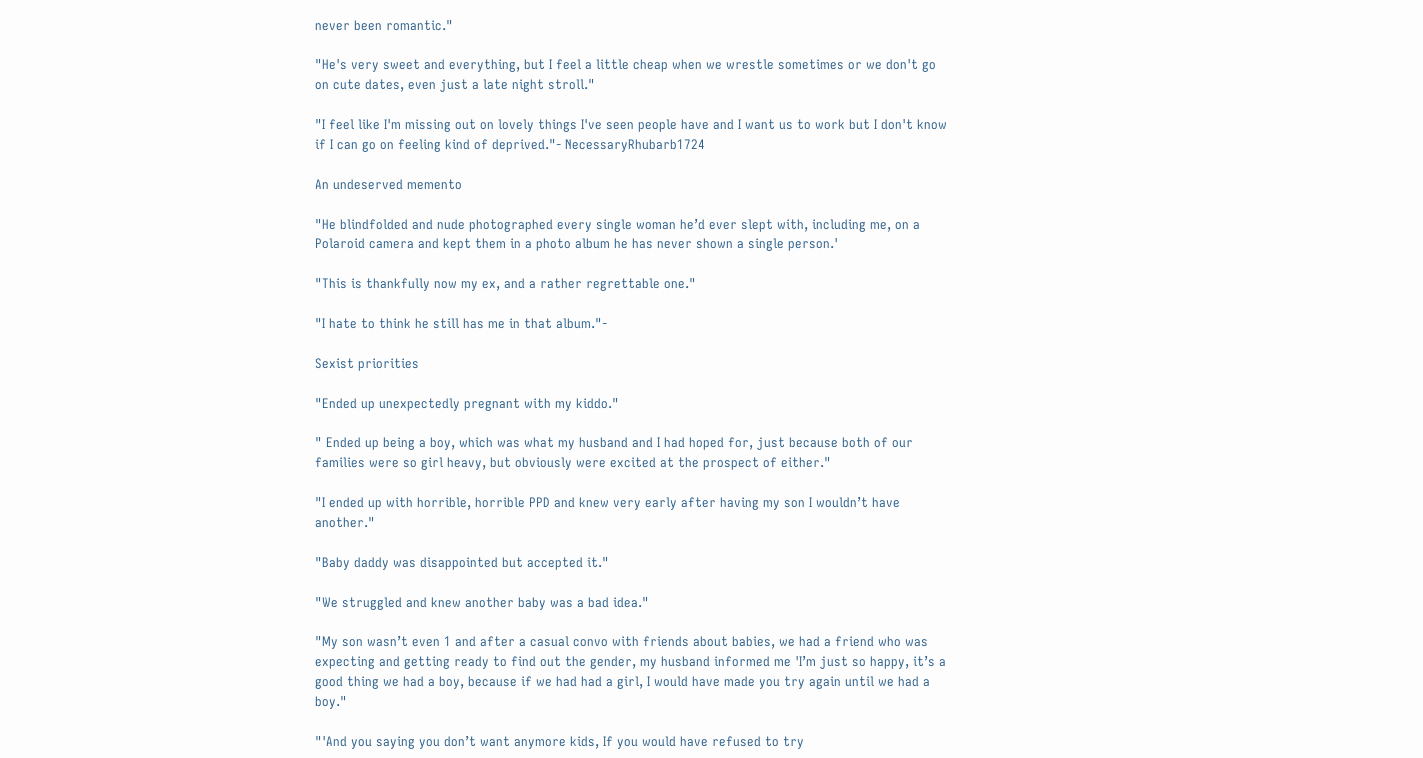never been romantic."

"He's very sweet and everything, but I feel a little cheap when we wrestle sometimes or we don't go on cute dates, even just a late night stroll."

"I feel like I'm missing out on lovely things I've seen people have and I want us to work but I don't know if I can go on feeling kind of deprived."- NecessaryRhubarb1724

An undeserved memento

"He blindfolded and nude photographed every single woman he’d ever slept with, including me, on a Polaroid camera and kept them in a photo album he has never shown a single person.'

"This is thankfully now my ex, and a rather regrettable one."

"I hate to think he still has me in that album."-

Sexist priorities

"Ended up unexpectedly pregnant with my kiddo."

" Ended up being a boy, which was what my husband and I had hoped for, just because both of our families were so girl heavy, but obviously were excited at the prospect of either."

"I ended up with horrible, horrible PPD and knew very early after having my son I wouldn’t have another."

"Baby daddy was disappointed but accepted it."

"We struggled and knew another baby was a bad idea."

"My son wasn’t even 1 and after a casual convo with friends about babies, we had a friend who was expecting and getting ready to find out the gender, my husband informed me 'I’m just so happy, it’s a good thing we had a boy, because if we had had a girl, I would have made you try again until we had a boy."

"'And you saying you don’t want anymore kids, If you would have refused to try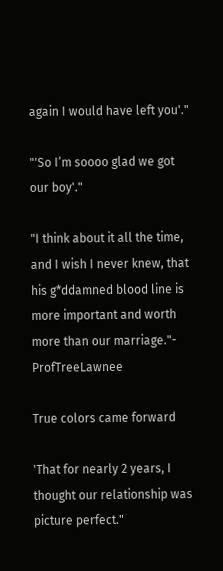again I would have left you'."

"'So I’m soooo glad we got our boy'."

"I think about it all the time, and I wish I never knew, that his g*ddamned blood line is more important and worth more than our marriage."- ProfTreeLawnee

True colors came forward

'That for nearly 2 years, I thought our relationship was picture perfect."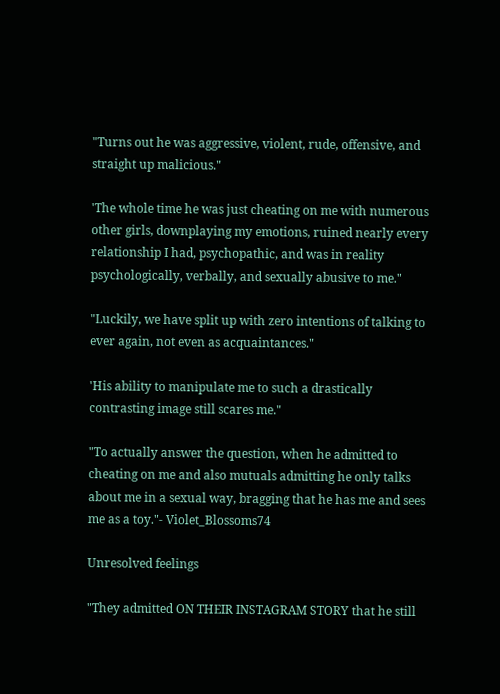"Turns out he was aggressive, violent, rude, offensive, and straight up malicious."

'The whole time he was just cheating on me with numerous other girls, downplaying my emotions, ruined nearly every relationship I had, psychopathic, and was in reality psychologically, verbally, and sexually abusive to me."

"Luckily, we have split up with zero intentions of talking to ever again, not even as acquaintances."

'His ability to manipulate me to such a drastically contrasting image still scares me."

"To actually answer the question, when he admitted to cheating on me and also mutuals admitting he only talks about me in a sexual way, bragging that he has me and sees me as a toy."- Violet_Blossoms74

Unresolved feelings

"They admitted ON THEIR INSTAGRAM STORY that he still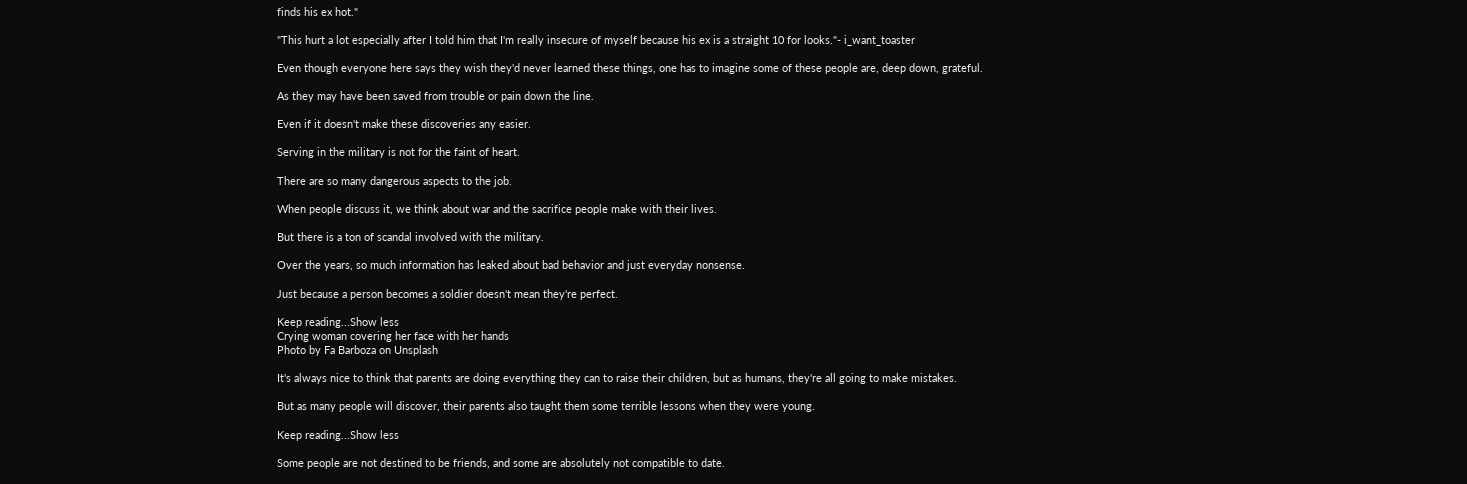finds his ex hot."

"This hurt a lot especially after I told him that I'm really insecure of myself because his ex is a straight 10 for looks."- i_want_toaster

Even though everyone here says they wish they'd never learned these things, one has to imagine some of these people are, deep down, grateful.

As they may have been saved from trouble or pain down the line.

Even if it doesn't make these discoveries any easier.

Serving in the military is not for the faint of heart.

There are so many dangerous aspects to the job.

When people discuss it, we think about war and the sacrifice people make with their lives.

But there is a ton of scandal involved with the military.

Over the years, so much information has leaked about bad behavior and just everyday nonsense.

Just because a person becomes a soldier doesn't mean they're perfect.

Keep reading...Show less
Crying woman covering her face with her hands
Photo by Fa Barboza on Unsplash

It's always nice to think that parents are doing everything they can to raise their children, but as humans, they're all going to make mistakes.

But as many people will discover, their parents also taught them some terrible lessons when they were young.

Keep reading...Show less

Some people are not destined to be friends, and some are absolutely not compatible to date.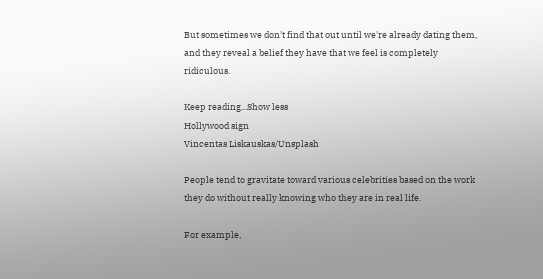But sometimes we don't find that out until we're already dating them, and they reveal a belief they have that we feel is completely ridiculous.

Keep reading...Show less
Hollywood sign
Vincentas Liskauskas/Unsplash

People tend to gravitate toward various celebrities based on the work they do without really knowing who they are in real life.

For example,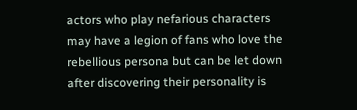actors who play nefarious characters may have a legion of fans who love the rebellious persona but can be let down after discovering their personality is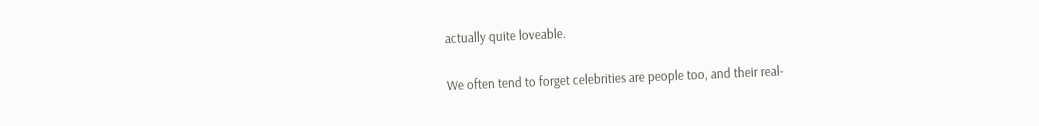actually quite loveable.

We often tend to forget celebrities are people too, and their real-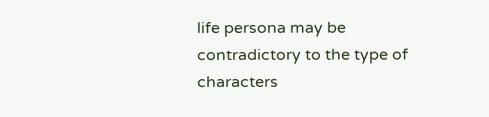life persona may be contradictory to the type of characters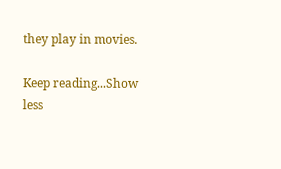they play in movies.

Keep reading...Show less